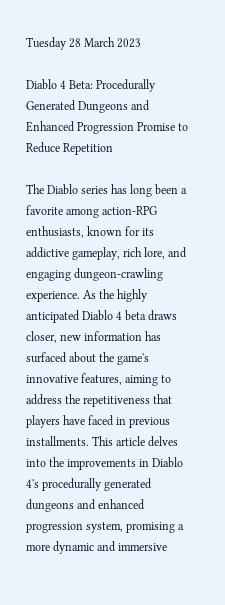Tuesday 28 March 2023

Diablo 4 Beta: Procedurally Generated Dungeons and Enhanced Progression Promise to Reduce Repetition

The Diablo series has long been a favorite among action-RPG enthusiasts, known for its addictive gameplay, rich lore, and engaging dungeon-crawling experience. As the highly anticipated Diablo 4 beta draws closer, new information has surfaced about the game's innovative features, aiming to address the repetitiveness that players have faced in previous installments. This article delves into the improvements in Diablo 4's procedurally generated dungeons and enhanced progression system, promising a more dynamic and immersive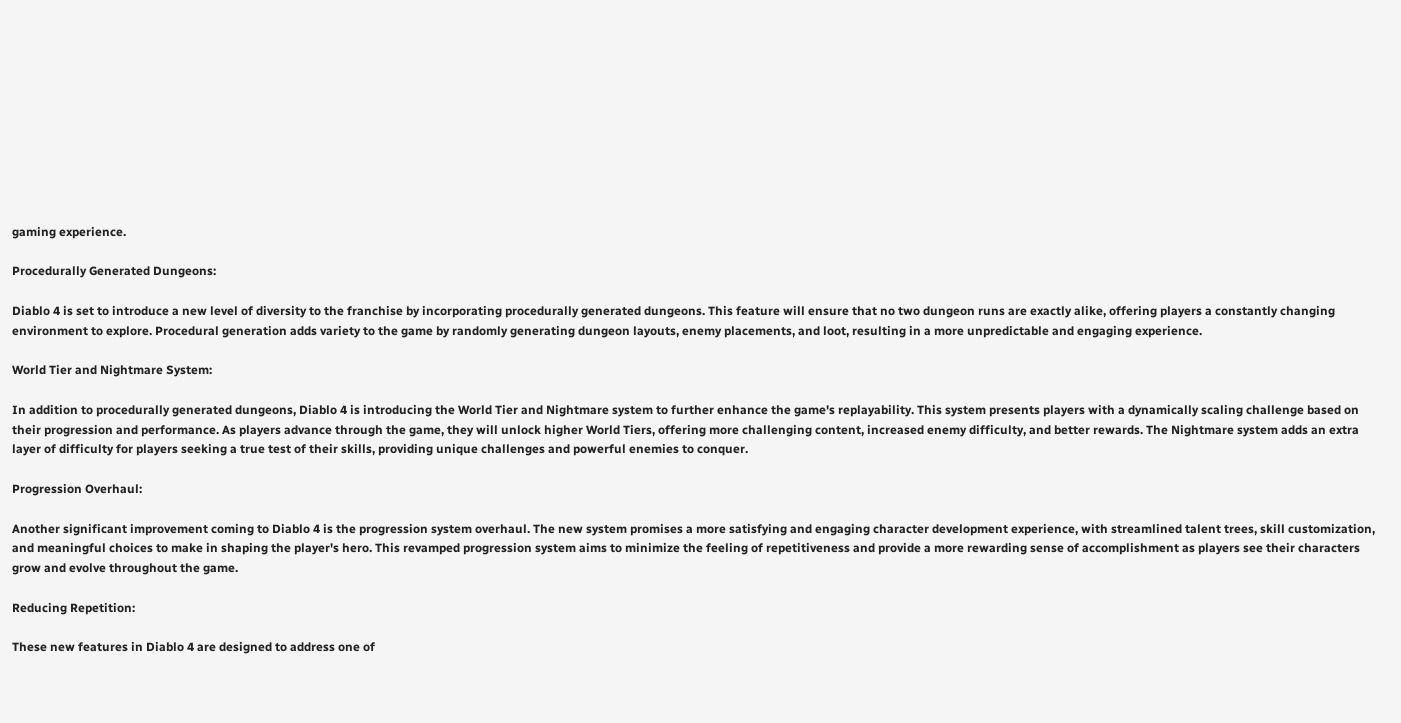gaming experience.

Procedurally Generated Dungeons:

Diablo 4 is set to introduce a new level of diversity to the franchise by incorporating procedurally generated dungeons. This feature will ensure that no two dungeon runs are exactly alike, offering players a constantly changing environment to explore. Procedural generation adds variety to the game by randomly generating dungeon layouts, enemy placements, and loot, resulting in a more unpredictable and engaging experience.

World Tier and Nightmare System:

In addition to procedurally generated dungeons, Diablo 4 is introducing the World Tier and Nightmare system to further enhance the game's replayability. This system presents players with a dynamically scaling challenge based on their progression and performance. As players advance through the game, they will unlock higher World Tiers, offering more challenging content, increased enemy difficulty, and better rewards. The Nightmare system adds an extra layer of difficulty for players seeking a true test of their skills, providing unique challenges and powerful enemies to conquer.

Progression Overhaul:

Another significant improvement coming to Diablo 4 is the progression system overhaul. The new system promises a more satisfying and engaging character development experience, with streamlined talent trees, skill customization, and meaningful choices to make in shaping the player's hero. This revamped progression system aims to minimize the feeling of repetitiveness and provide a more rewarding sense of accomplishment as players see their characters grow and evolve throughout the game.

Reducing Repetition:

These new features in Diablo 4 are designed to address one of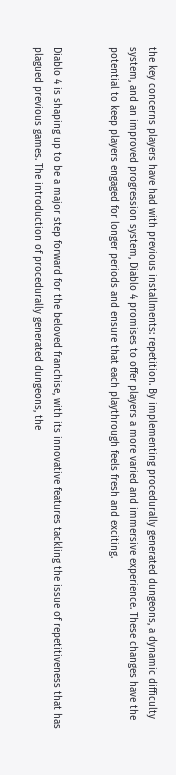the key concerns players have had with previous installments: repetition. By implementing procedurally generated dungeons, a dynamic difficulty system, and an improved progression system, Diablo 4 promises to offer players a more varied and immersive experience. These changes have the potential to keep players engaged for longer periods and ensure that each playthrough feels fresh and exciting.


Diablo 4 is shaping up to be a major step forward for the beloved franchise, with its innovative features tackling the issue of repetitiveness that has plagued previous games. The introduction of procedurally generated dungeons, the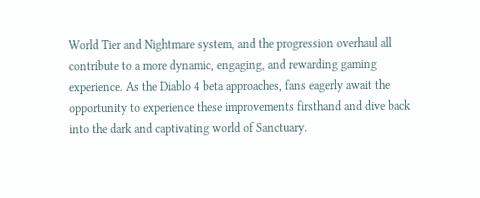World Tier and Nightmare system, and the progression overhaul all contribute to a more dynamic, engaging, and rewarding gaming experience. As the Diablo 4 beta approaches, fans eagerly await the opportunity to experience these improvements firsthand and dive back into the dark and captivating world of Sanctuary.